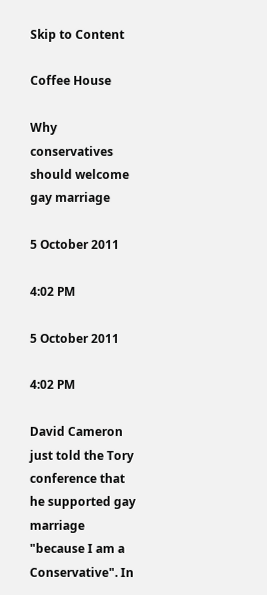Skip to Content

Coffee House

Why conservatives should welcome gay marriage

5 October 2011

4:02 PM

5 October 2011

4:02 PM

David Cameron just told the Tory conference that he supported gay marriage
"because I am a Conservative". In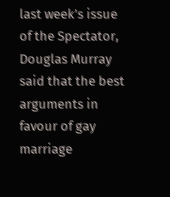last week’s issue of the Spectator, Douglas Murray said that the best arguments in favour of gay marriage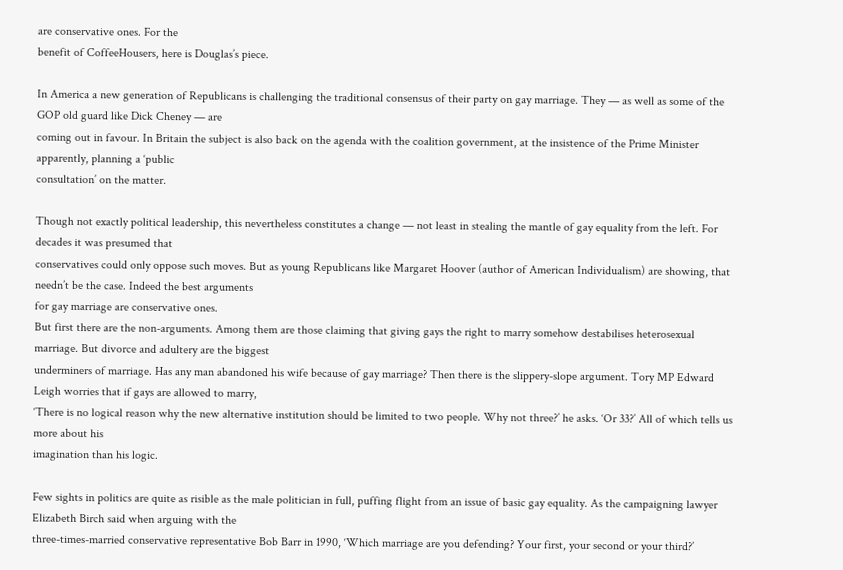are conservative ones. For the
benefit of CoffeeHousers, here is Douglas’s piece.

In America a new generation of Republicans is challenging the traditional consensus of their party on gay marriage. They — as well as some of the GOP old guard like Dick Cheney — are
coming out in favour. In Britain the subject is also back on the agenda with the coalition government, at the insistence of the Prime Minister apparently, planning a ‘public
consultation’ on the matter.

Though not exactly political leadership, this nevertheless constitutes a change — not least in stealing the mantle of gay equality from the left. For decades it was presumed that
conservatives could only oppose such moves. But as young Republicans like Margaret Hoover (author of American Individualism) are showing, that needn’t be the case. Indeed the best arguments
for gay marriage are conservative ones.
But first there are the non-arguments. Among them are those claiming that giving gays the right to marry somehow destabilises heterosexual marriage. But divorce and adultery are the biggest
underminers of marriage. Has any man abandoned his wife because of gay marriage? Then there is the slippery-slope argument. Tory MP Edward Leigh worries that if gays are allowed to marry,
‘There is no logical reason why the new alternative institution should be limited to two people. Why not three?’ he asks. ‘Or 33?’ All of which tells us more about his
imagination than his logic.

Few sights in politics are quite as risible as the male politician in full, puffing flight from an issue of basic gay equality. As the campaigning lawyer Elizabeth Birch said when arguing with the
three-times-married conservative representative Bob Barr in 1990, ‘Which marriage are you defending? Your first, your second or your third?’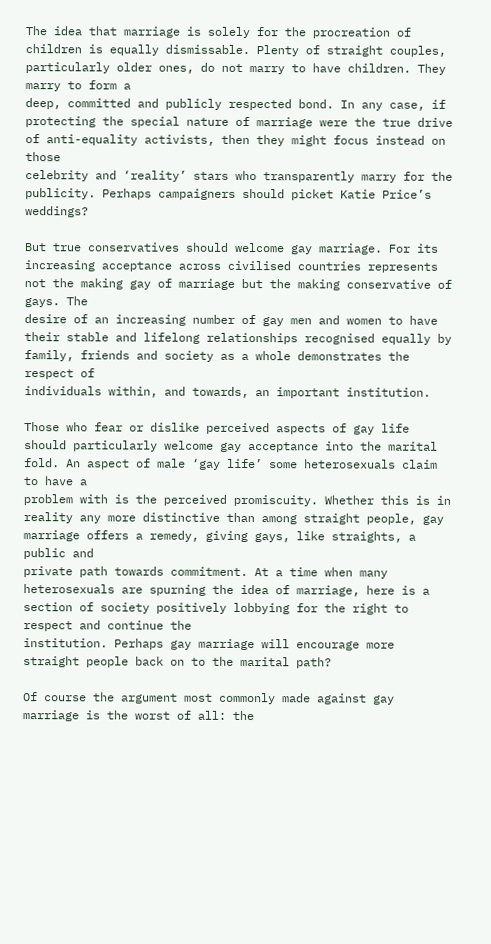The idea that marriage is solely for the procreation of children is equally dismissable. Plenty of straight couples, particularly older ones, do not marry to have children. They marry to form a
deep, committed and publicly respected bond. In any case, if protecting the special nature of marriage were the true drive of anti-equality activists, then they might focus instead on those
celebrity and ‘reality’ stars who transparently marry for the publicity. Perhaps campaigners should picket Katie Price’s weddings?

But true conservatives should welcome gay marriage. For its increasing acceptance across civilised countries represents not the making gay of marriage but the making conservative of gays. The
desire of an increasing number of gay men and women to have their stable and lifelong relationships recognised equally by family, friends and society as a whole demonstrates the respect of
individuals within, and towards, an important institution.

Those who fear or dislike perceived aspects of gay life should particularly welcome gay acceptance into the marital fold. An aspect of male ‘gay life’ some heterosexuals claim to have a
problem with is the perceived promiscuity. Whether this is in reality any more distinctive than among straight people, gay marriage offers a remedy, giving gays, like straights, a public and
private path towards commitment. At a time when many heterosexuals are spurning the idea of marriage, here is a section of society positively lobbying for the right to respect and continue the
institution. Perhaps gay marriage will encourage more straight people back on to the marital path?

Of course the argument most commonly made against gay marriage is the worst of all: the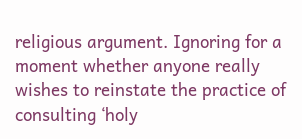religious argument. Ignoring for a moment whether anyone really wishes to reinstate the practice of
consulting ‘holy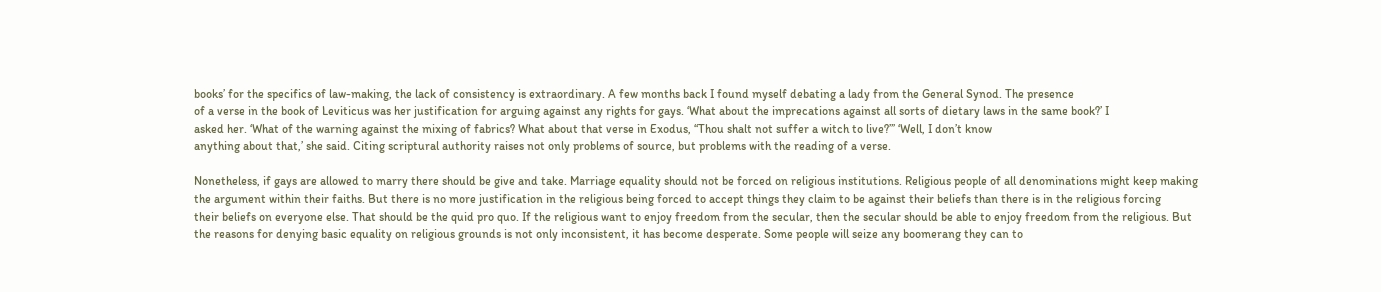books’ for the specifics of law-making, the lack of consistency is extraordinary. A few months back I found myself debating a lady from the General Synod. The presence
of a verse in the book of Leviticus was her justification for arguing against any rights for gays. ‘What about the imprecations against all sorts of dietary laws in the same book?’ I
asked her. ‘What of the warning against the mixing of fabrics? What about that verse in Exodus, “Thou shalt not suffer a witch to live?”’ ‘Well, I don’t know
anything about that,’ she said. Citing scriptural authority raises not only problems of source, but problems with the reading of a verse.

Nonetheless, if gays are allowed to marry there should be give and take. Marriage equality should not be forced on religious institutions. Religious people of all denominations might keep making
the argument within their faiths. But there is no more justification in the religious being forced to accept things they claim to be against their beliefs than there is in the religious forcing
their beliefs on everyone else. That should be the quid pro quo. If the religious want to enjoy freedom from the secular, then the secular should be able to enjoy freedom from the religious. But
the reasons for denying basic equality on religious grounds is not only inconsistent, it has become desperate. Some people will seize any boomerang they can to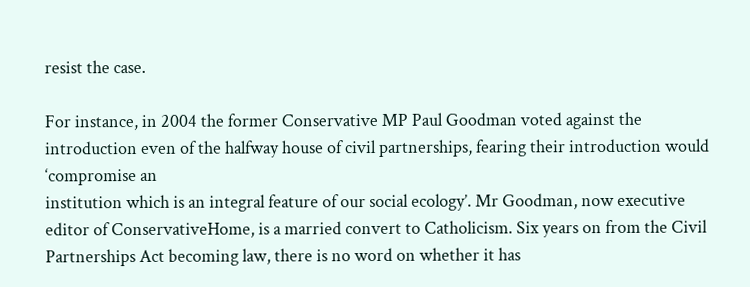resist the case.

For instance, in 2004 the former Conservative MP Paul Goodman voted against the introduction even of the halfway house of civil partnerships, fearing their introduction would ‘compromise an
institution which is an integral feature of our social ecology’. Mr Goodman, now executive editor of ConservativeHome, is a married convert to Catholicism. Six years on from the Civil
Partnerships Act becoming law, there is no word on whether it has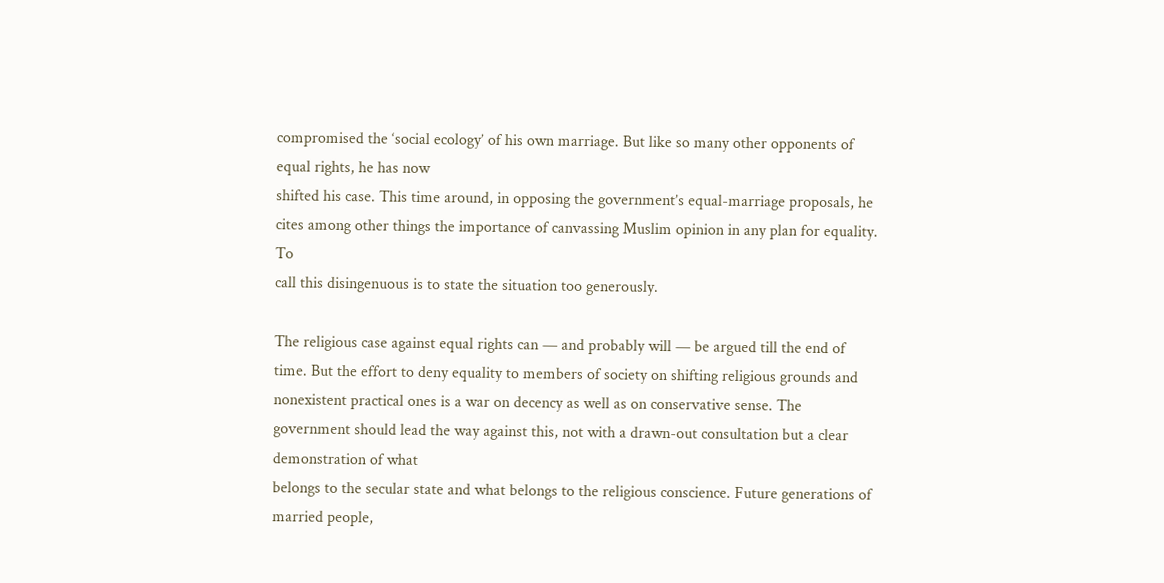compromised the ‘social ecology’ of his own marriage. But like so many other opponents of equal rights, he has now
shifted his case. This time around, in opposing the government’s equal-marriage proposals, he cites among other things the importance of canvassing Muslim opinion in any plan for equality. To
call this disingenuous is to state the situation too generously.

The religious case against equal rights can — and probably will — be argued till the end of time. But the effort to deny equality to members of society on shifting religious grounds and
nonexistent practical ones is a war on decency as well as on conservative sense. The government should lead the way against this, not with a drawn-out consultation but a clear demonstration of what
belongs to the secular state and what belongs to the religious conscience. Future generations of married people,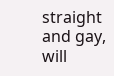straight and gay, will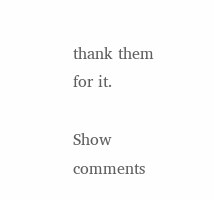thank them for it.

Show comments